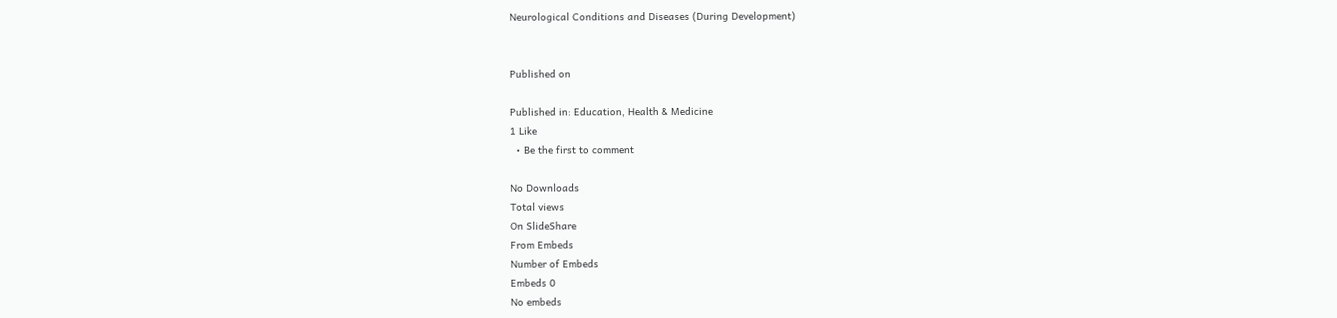Neurological Conditions and Diseases (During Development)


Published on

Published in: Education, Health & Medicine
1 Like
  • Be the first to comment

No Downloads
Total views
On SlideShare
From Embeds
Number of Embeds
Embeds 0
No embeds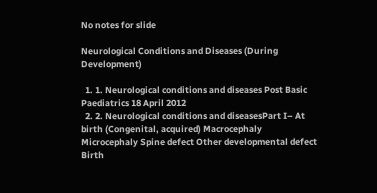No notes for slide

Neurological Conditions and Diseases (During Development)

  1. 1. Neurological conditions and diseases Post Basic Paediatrics 18 April 2012
  2. 2. Neurological conditions and diseasesPart I– At birth (Congenital, acquired) Macrocephaly Microcephaly Spine defect Other developmental defect Birth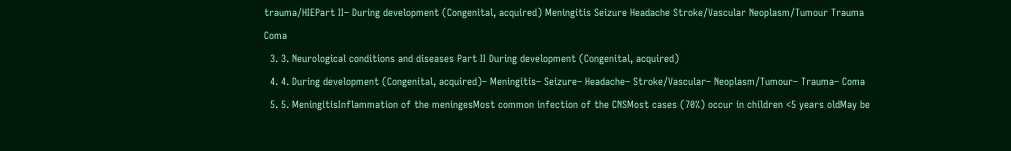trauma/HIEPart II– During development (Congenital, acquired) Meningitis Seizure Headache Stroke/Vascular Neoplasm/Tumour Trauma Coma
  3. 3. Neurological conditions and diseases Part II During development (Congenital, acquired)
  4. 4. During development (Congenital, acquired)– Meningitis– Seizure– Headache– Stroke/Vascular– Neoplasm/Tumour– Trauma– Coma
  5. 5. MeningitisInflammation of the meningesMost common infection of the CNSMost cases (70%) occur in children <5 years oldMay be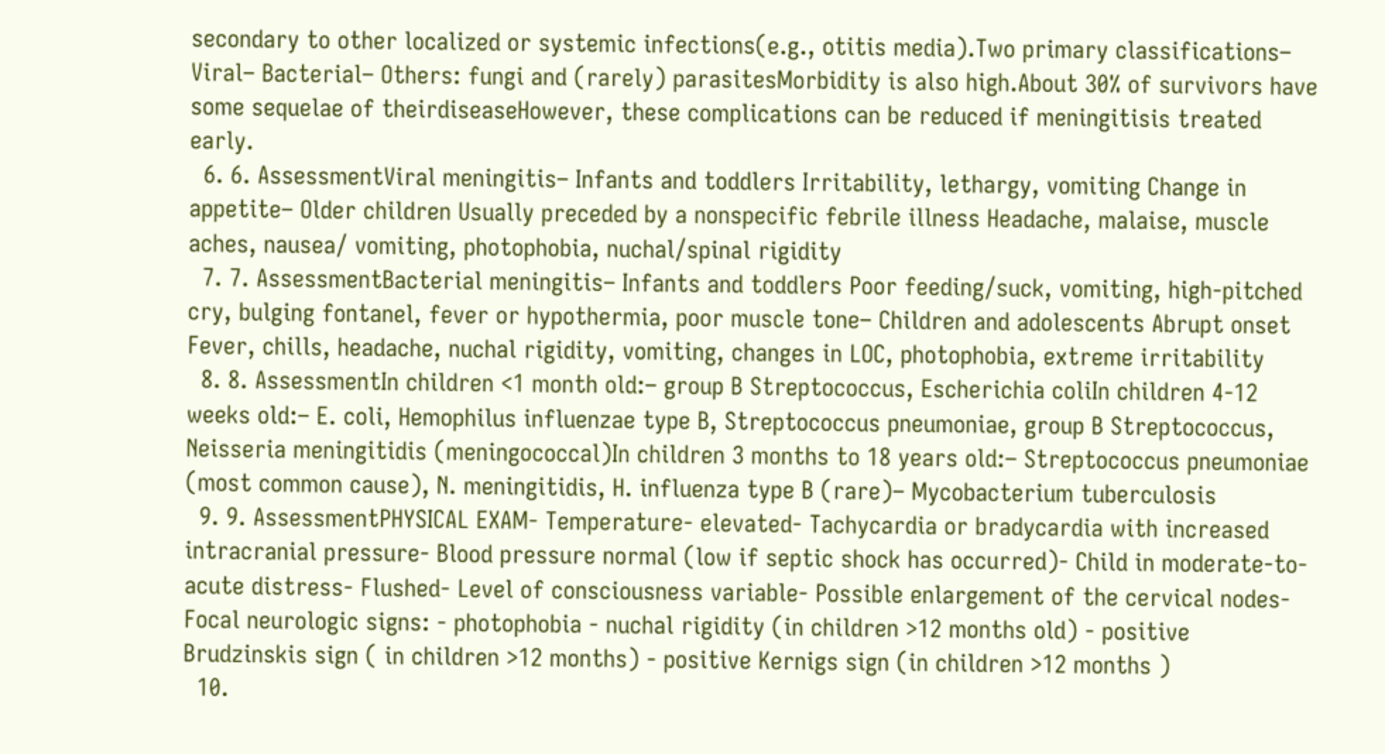secondary to other localized or systemic infections(e.g., otitis media).Two primary classifications– Viral– Bacterial– Others: fungi and (rarely) parasitesMorbidity is also high.About 30% of survivors have some sequelae of theirdiseaseHowever, these complications can be reduced if meningitisis treated early.
  6. 6. AssessmentViral meningitis– Infants and toddlers Irritability, lethargy, vomiting Change in appetite– Older children Usually preceded by a nonspecific febrile illness Headache, malaise, muscle aches, nausea/ vomiting, photophobia, nuchal/spinal rigidity
  7. 7. AssessmentBacterial meningitis– Infants and toddlers Poor feeding/suck, vomiting, high-pitched cry, bulging fontanel, fever or hypothermia, poor muscle tone– Children and adolescents Abrupt onset Fever, chills, headache, nuchal rigidity, vomiting, changes in LOC, photophobia, extreme irritability
  8. 8. AssessmentIn children <1 month old:– group B Streptococcus, Escherichia coliIn children 4-12 weeks old:– E. coli, Hemophilus influenzae type B, Streptococcus pneumoniae, group B Streptococcus, Neisseria meningitidis (meningococcal)In children 3 months to 18 years old:– Streptococcus pneumoniae (most common cause), N. meningitidis, H. influenza type B (rare)– Mycobacterium tuberculosis
  9. 9. AssessmentPHYSICAL EXAM- Temperature- elevated- Tachycardia or bradycardia with increased intracranial pressure- Blood pressure normal (low if septic shock has occurred)- Child in moderate-to-acute distress- Flushed- Level of consciousness variable- Possible enlargement of the cervical nodes- Focal neurologic signs: - photophobia - nuchal rigidity (in children >12 months old) - positive Brudzinskis sign ( in children >12 months) - positive Kernigs sign (in children >12 months )
  10.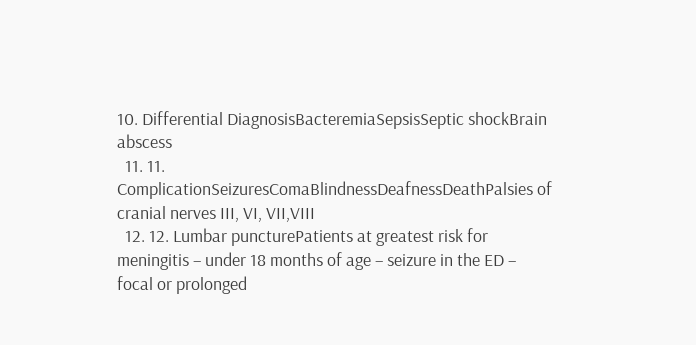10. Differential DiagnosisBacteremiaSepsisSeptic shockBrain abscess
  11. 11. ComplicationSeizuresComaBlindnessDeafnessDeathPalsies of cranial nerves III, VI, VII,VIII
  12. 12. Lumbar puncturePatients at greatest risk for meningitis – under 18 months of age – seizure in the ED – focal or prolonged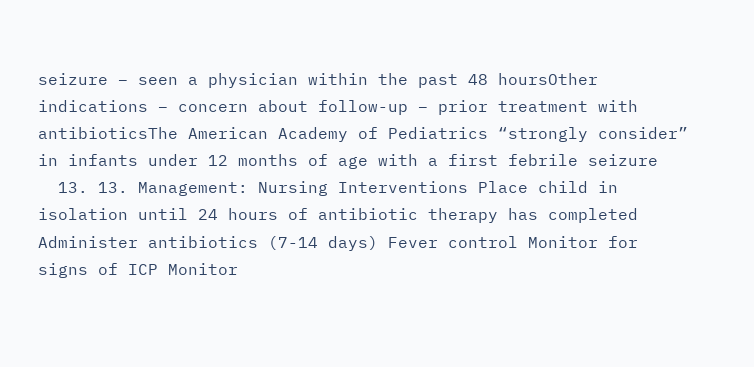seizure – seen a physician within the past 48 hoursOther indications – concern about follow-up – prior treatment with antibioticsThe American Academy of Pediatrics “strongly consider” in infants under 12 months of age with a first febrile seizure
  13. 13. Management: Nursing Interventions Place child in isolation until 24 hours of antibiotic therapy has completed Administer antibiotics (7-14 days) Fever control Monitor for signs of ICP Monitor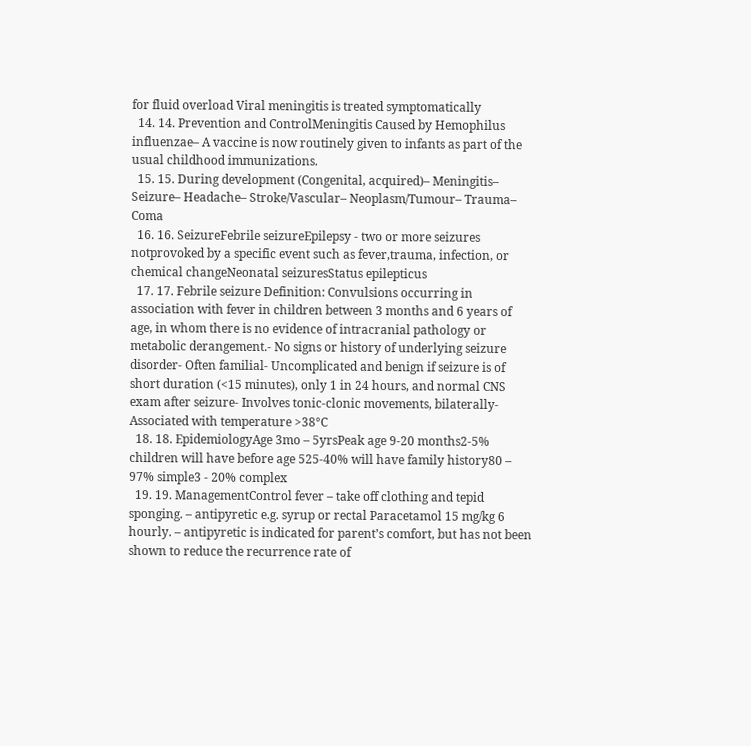for fluid overload Viral meningitis is treated symptomatically
  14. 14. Prevention and ControlMeningitis Caused by Hemophilus influenzae– A vaccine is now routinely given to infants as part of the usual childhood immunizations.
  15. 15. During development (Congenital, acquired)– Meningitis– Seizure– Headache– Stroke/Vascular– Neoplasm/Tumour– Trauma– Coma
  16. 16. SeizureFebrile seizureEpilepsy - two or more seizures notprovoked by a specific event such as fever,trauma, infection, or chemical changeNeonatal seizuresStatus epilepticus
  17. 17. Febrile seizure Definition: Convulsions occurring in association with fever in children between 3 months and 6 years of age, in whom there is no evidence of intracranial pathology or metabolic derangement.- No signs or history of underlying seizure disorder- Often familial- Uncomplicated and benign if seizure is of short duration (<15 minutes), only 1 in 24 hours, and normal CNS exam after seizure- Involves tonic-clonic movements, bilaterally- Associated with temperature >38°C
  18. 18. EpidemiologyAge 3mo – 5yrsPeak age 9-20 months2-5% children will have before age 525-40% will have family history80 – 97% simple3 - 20% complex
  19. 19. ManagementControl fever – take off clothing and tepid sponging. – antipyretic e.g. syrup or rectal Paracetamol 15 mg/kg 6 hourly. – antipyretic is indicated for parent’s comfort, but has not been shown to reduce the recurrence rate of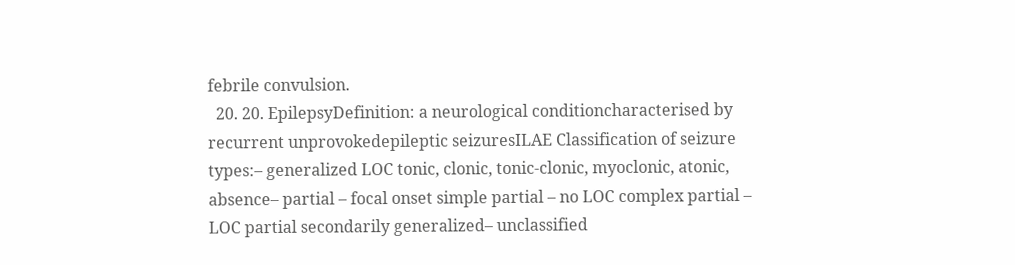febrile convulsion.
  20. 20. EpilepsyDefinition: a neurological conditioncharacterised by recurrent unprovokedepileptic seizuresILAE Classification of seizure types:– generalized LOC tonic, clonic, tonic-clonic, myoclonic, atonic, absence– partial – focal onset simple partial – no LOC complex partial – LOC partial secondarily generalized– unclassified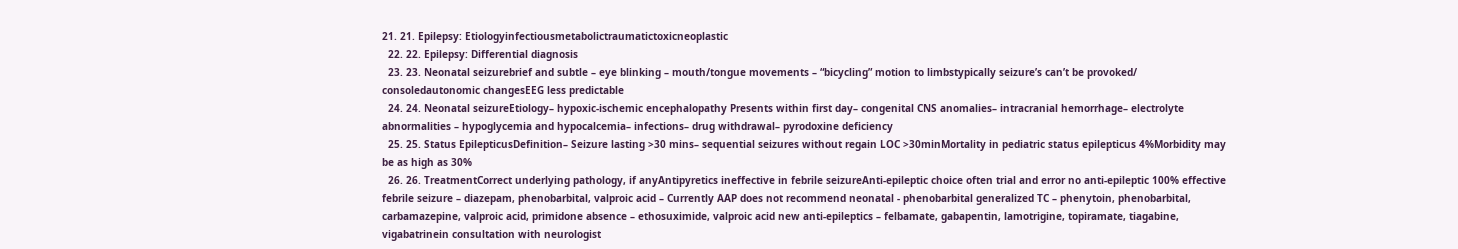21. 21. Epilepsy: Etiologyinfectiousmetabolictraumatictoxicneoplastic
  22. 22. Epilepsy: Differential diagnosis
  23. 23. Neonatal seizurebrief and subtle – eye blinking – mouth/tongue movements – “bicycling” motion to limbstypically seizure’s can’t be provoked/ consoledautonomic changesEEG less predictable
  24. 24. Neonatal seizureEtiology– hypoxic-ischemic encephalopathy Presents within first day– congenital CNS anomalies– intracranial hemorrhage– electrolyte abnormalities – hypoglycemia and hypocalcemia– infections– drug withdrawal– pyrodoxine deficiency
  25. 25. Status EpilepticusDefinition– Seizure lasting >30 mins– sequential seizures without regain LOC >30minMortality in pediatric status epilepticus 4%Morbidity may be as high as 30%
  26. 26. TreatmentCorrect underlying pathology, if anyAntipyretics ineffective in febrile seizureAnti-epileptic choice often trial and error no anti-epileptic 100% effective febrile seizure – diazepam, phenobarbital, valproic acid – Currently AAP does not recommend neonatal - phenobarbital generalized TC – phenytoin, phenobarbital, carbamazepine, valproic acid, primidone absence – ethosuximide, valproic acid new anti-epileptics – felbamate, gabapentin, lamotrigine, topiramate, tiagabine, vigabatrinein consultation with neurologist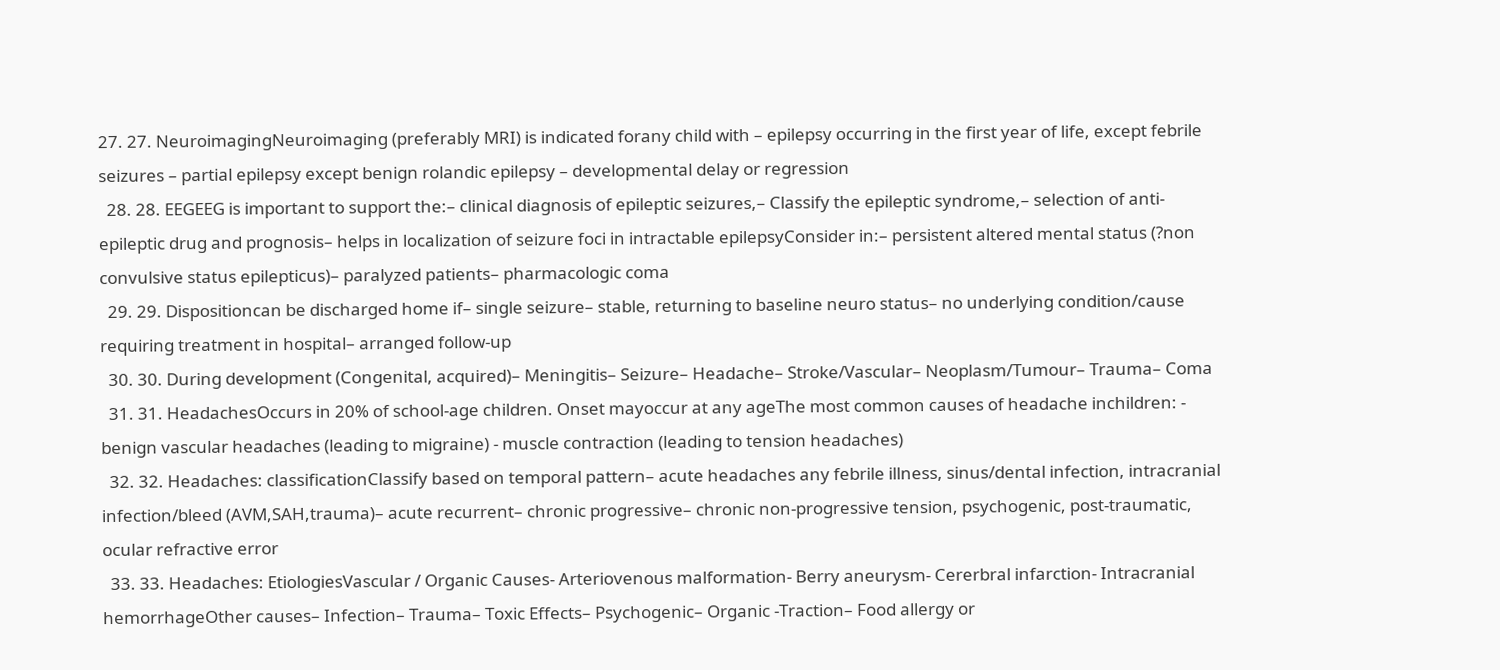27. 27. NeuroimagingNeuroimaging (preferably MRI) is indicated forany child with – epilepsy occurring in the first year of life, except febrile seizures – partial epilepsy except benign rolandic epilepsy – developmental delay or regression
  28. 28. EEGEEG is important to support the:– clinical diagnosis of epileptic seizures,– Classify the epileptic syndrome,– selection of anti-epileptic drug and prognosis– helps in localization of seizure foci in intractable epilepsyConsider in:– persistent altered mental status (?non convulsive status epilepticus)– paralyzed patients– pharmacologic coma
  29. 29. Dispositioncan be discharged home if– single seizure– stable, returning to baseline neuro status– no underlying condition/cause requiring treatment in hospital– arranged follow-up
  30. 30. During development (Congenital, acquired)– Meningitis– Seizure– Headache– Stroke/Vascular– Neoplasm/Tumour– Trauma– Coma
  31. 31. HeadachesOccurs in 20% of school-age children. Onset mayoccur at any ageThe most common causes of headache inchildren: - benign vascular headaches (leading to migraine) - muscle contraction (leading to tension headaches)
  32. 32. Headaches: classificationClassify based on temporal pattern– acute headaches any febrile illness, sinus/dental infection, intracranial infection/bleed (AVM,SAH,trauma)– acute recurrent– chronic progressive– chronic non-progressive tension, psychogenic, post-traumatic, ocular refractive error
  33. 33. Headaches: EtiologiesVascular / Organic Causes- Arteriovenous malformation- Berry aneurysm- Cererbral infarction- Intracranial hemorrhageOther causes– Infection– Trauma– Toxic Effects– Psychogenic– Organic -Traction– Food allergy or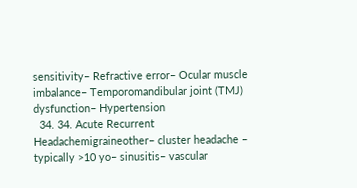sensitivity– Refractive error– Ocular muscle imbalance– Temporomandibular joint (TMJ) dysfunction– Hypertension
  34. 34. Acute Recurrent Headachemigraineother– cluster headache – typically >10 yo– sinusitis– vascular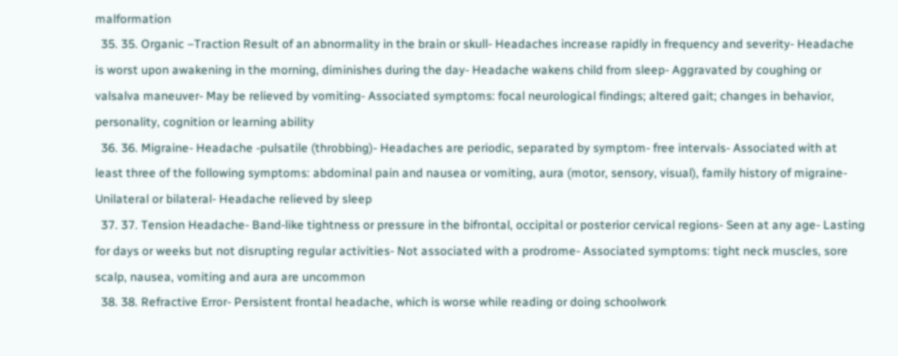malformation
  35. 35. Organic –Traction Result of an abnormality in the brain or skull- Headaches increase rapidly in frequency and severity- Headache is worst upon awakening in the morning, diminishes during the day- Headache wakens child from sleep- Aggravated by coughing or valsalva maneuver- May be relieved by vomiting- Associated symptoms: focal neurological findings; altered gait; changes in behavior, personality, cognition or learning ability
  36. 36. Migraine- Headache -pulsatile (throbbing)- Headaches are periodic, separated by symptom- free intervals- Associated with at least three of the following symptoms: abdominal pain and nausea or vomiting, aura (motor, sensory, visual), family history of migraine- Unilateral or bilateral- Headache relieved by sleep
  37. 37. Tension Headache- Band-like tightness or pressure in the bifrontal, occipital or posterior cervical regions- Seen at any age- Lasting for days or weeks but not disrupting regular activities- Not associated with a prodrome- Associated symptoms: tight neck muscles, sore scalp, nausea, vomiting and aura are uncommon
  38. 38. Refractive Error- Persistent frontal headache, which is worse while reading or doing schoolwork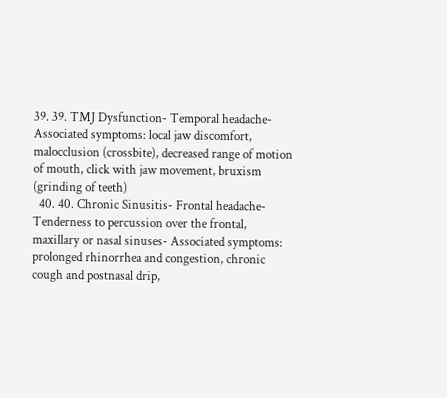39. 39. TMJ Dysfunction- Temporal headache- Associated symptoms: local jaw discomfort, malocclusion (crossbite), decreased range of motion of mouth, click with jaw movement, bruxism (grinding of teeth)
  40. 40. Chronic Sinusitis- Frontal headache- Tenderness to percussion over the frontal, maxillary or nasal sinuses- Associated symptoms: prolonged rhinorrhea and congestion, chronic cough and postnasal drip,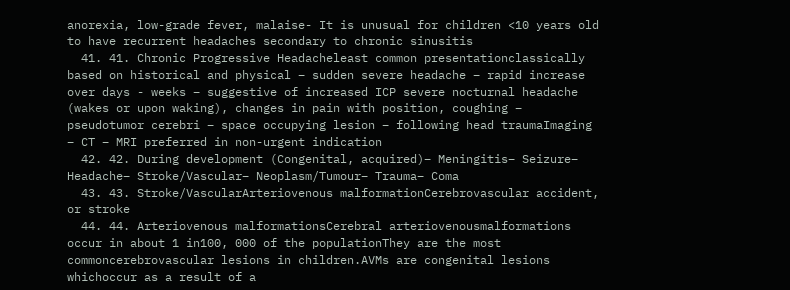anorexia, low-grade fever, malaise- It is unusual for children <10 years old to have recurrent headaches secondary to chronic sinusitis
  41. 41. Chronic Progressive Headacheleast common presentationclassically based on historical and physical – sudden severe headache – rapid increase over days - weeks – suggestive of increased ICP severe nocturnal headache (wakes or upon waking), changes in pain with position, coughing – pseudotumor cerebri – space occupying lesion – following head traumaImaging – CT – MRI preferred in non-urgent indication
  42. 42. During development (Congenital, acquired)– Meningitis– Seizure– Headache– Stroke/Vascular– Neoplasm/Tumour– Trauma– Coma
  43. 43. Stroke/VascularArteriovenous malformationCerebrovascular accident, or stroke
  44. 44. Arteriovenous malformationsCerebral arteriovenousmalformations occur in about 1 in100, 000 of the populationThey are the most commoncerebrovascular lesions in children.AVMs are congenital lesions whichoccur as a result of a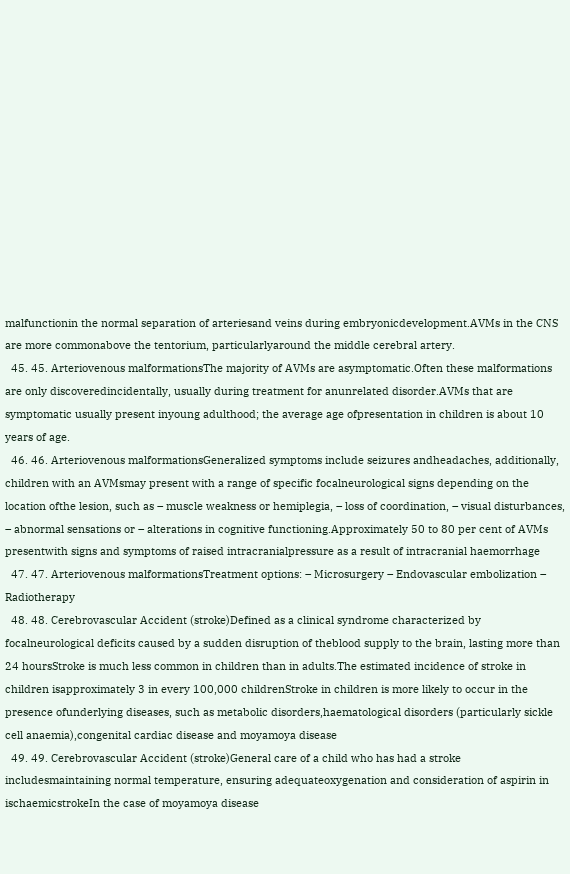malfunctionin the normal separation of arteriesand veins during embryonicdevelopment.AVMs in the CNS are more commonabove the tentorium, particularlyaround the middle cerebral artery.
  45. 45. Arteriovenous malformationsThe majority of AVMs are asymptomatic.Often these malformations are only discoveredincidentally, usually during treatment for anunrelated disorder.AVMs that are symptomatic usually present inyoung adulthood; the average age ofpresentation in children is about 10 years of age.
  46. 46. Arteriovenous malformationsGeneralized symptoms include seizures andheadaches, additionally, children with an AVMsmay present with a range of specific focalneurological signs depending on the location ofthe lesion, such as – muscle weakness or hemiplegia, – loss of coordination, – visual disturbances, – abnormal sensations or – alterations in cognitive functioning.Approximately 50 to 80 per cent of AVMs presentwith signs and symptoms of raised intracranialpressure as a result of intracranial haemorrhage
  47. 47. Arteriovenous malformationsTreatment options: – Microsurgery – Endovascular embolization – Radiotherapy
  48. 48. Cerebrovascular Accident (stroke)Defined as a clinical syndrome characterized by focalneurological deficits caused by a sudden disruption of theblood supply to the brain, lasting more than 24 hoursStroke is much less common in children than in adults.The estimated incidence of stroke in children isapproximately 3 in every 100,000 childrenStroke in children is more likely to occur in the presence ofunderlying diseases, such as metabolic disorders,haematological disorders (particularly sickle cell anaemia),congenital cardiac disease and moyamoya disease
  49. 49. Cerebrovascular Accident (stroke)General care of a child who has had a stroke includesmaintaining normal temperature, ensuring adequateoxygenation and consideration of aspirin in ischaemicstrokeIn the case of moyamoya disease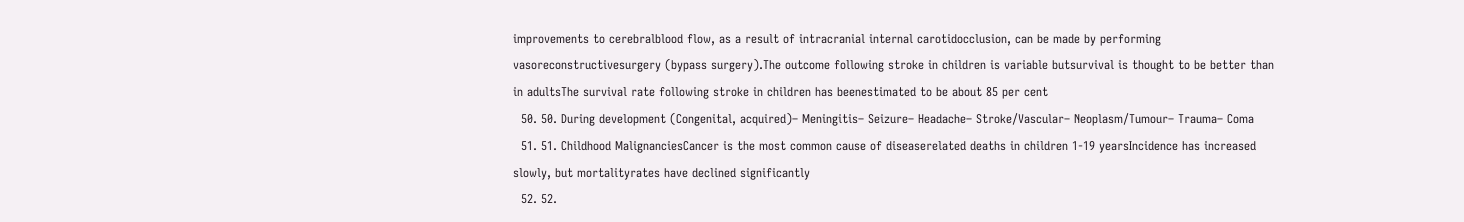improvements to cerebralblood flow, as a result of intracranial internal carotidocclusion, can be made by performing vasoreconstructivesurgery (bypass surgery).The outcome following stroke in children is variable butsurvival is thought to be better than in adultsThe survival rate following stroke in children has beenestimated to be about 85 per cent
  50. 50. During development (Congenital, acquired)– Meningitis– Seizure– Headache– Stroke/Vascular– Neoplasm/Tumour– Trauma– Coma
  51. 51. Childhood MalignanciesCancer is the most common cause of diseaserelated deaths in children 1-19 yearsIncidence has increased slowly, but mortalityrates have declined significantly
  52. 52.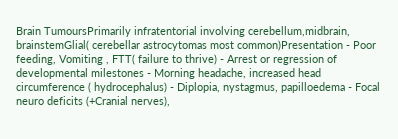Brain TumoursPrimarily infratentorial involving cerebellum,midbrain, brainstemGlial( cerebellar astrocytomas most common)Presentation - Poor feeding, Vomiting , FTT( failure to thrive) - Arrest or regression of developmental milestones - Morning headache, increased head circumference ( hydrocephalus) - Diplopia, nystagmus, papilloedema - Focal neuro deficits (+Cranial nerves),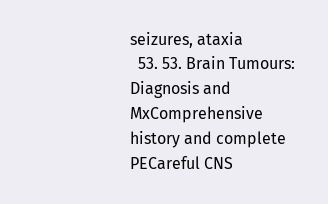seizures, ataxia
  53. 53. Brain Tumours: Diagnosis and MxComprehensive history and complete PECareful CNS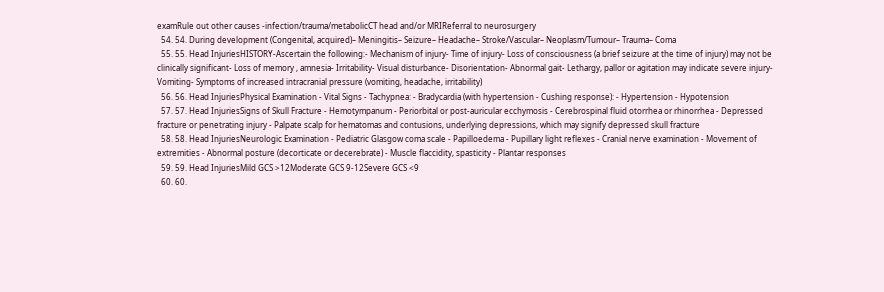examRule out other causes -infection/trauma/metabolicCT head and/or MRIReferral to neurosurgery
  54. 54. During development (Congenital, acquired)– Meningitis– Seizure– Headache– Stroke/Vascular– Neoplasm/Tumour– Trauma– Coma
  55. 55. Head InjuriesHISTORY-Ascertain the following:- Mechanism of injury- Time of injury- Loss of consciousness (a brief seizure at the time of injury) may not be clinically significant- Loss of memory , amnesia- Irritability- Visual disturbance- Disorientation- Abnormal gait- Lethargy, pallor or agitation may indicate severe injury- Vomiting- Symptoms of increased intracranial pressure (vomiting, headache, irritability)
  56. 56. Head InjuriesPhysical Examination - Vital Signs - Tachypnea: - Bradycardia (with hypertension - Cushing response): - Hypertension - Hypotension
  57. 57. Head InjuriesSigns of Skull Fracture - Hemotympanum - Periorbital or post-auricular ecchymosis - Cerebrospinal fluid otorrhea or rhinorrhea - Depressed fracture or penetrating injury - Palpate scalp for hematomas and contusions, underlying depressions, which may signify depressed skull fracture
  58. 58. Head InjuriesNeurologic Examination - Pediatric Glasgow coma scale - Papilloedema - Pupillary light reflexes - Cranial nerve examination - Movement of extremities - Abnormal posture (decorticate or decerebrate) - Muscle flaccidity, spasticity - Plantar responses
  59. 59. Head InjuriesMild GCS >12Moderate GCS 9-12Severe GCS <9
  60. 60.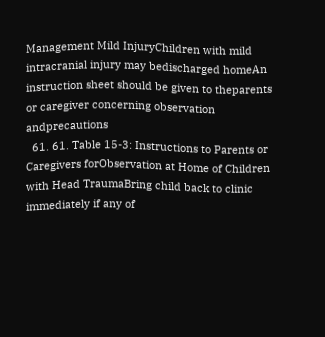Management Mild InjuryChildren with mild intracranial injury may bedischarged homeAn instruction sheet should be given to theparents or caregiver concerning observation andprecautions
  61. 61. Table 15-3: Instructions to Parents or Caregivers forObservation at Home of Children with Head TraumaBring child back to clinic immediately if any of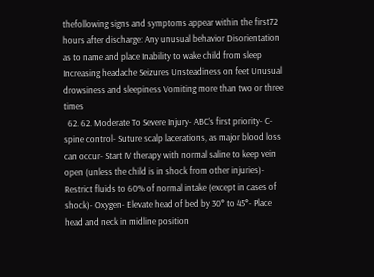thefollowing signs and symptoms appear within the first72 hours after discharge: Any unusual behavior Disorientation as to name and place Inability to wake child from sleep Increasing headache Seizures Unsteadiness on feet Unusual drowsiness and sleepiness Vomiting more than two or three times
  62. 62. Moderate To Severe Injury- ABC’s first priority- C-spine control- Suture scalp lacerations, as major blood loss can occur- Start IV therapy with normal saline to keep vein open (unless the child is in shock from other injuries)- Restrict fluids to 60% of normal intake (except in cases of shock)- Oxygen- Elevate head of bed by 30° to 45°- Place head and neck in midline position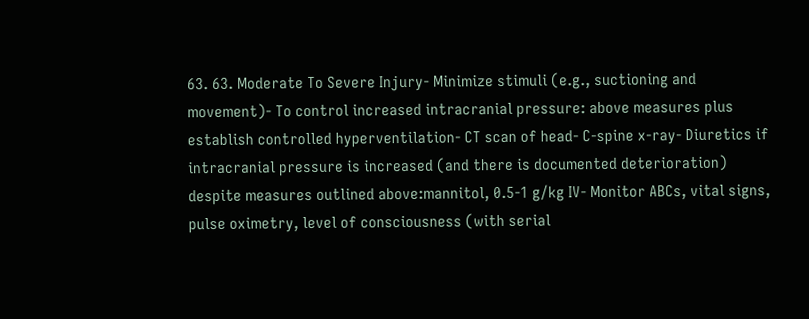63. 63. Moderate To Severe Injury- Minimize stimuli (e.g., suctioning and movement)- To control increased intracranial pressure: above measures plus establish controlled hyperventilation- CT scan of head- C-spine x-ray- Diuretics if intracranial pressure is increased (and there is documented deterioration) despite measures outlined above:mannitol, 0.5-1 g/kg IV- Monitor ABCs, vital signs, pulse oximetry, level of consciousness (with serial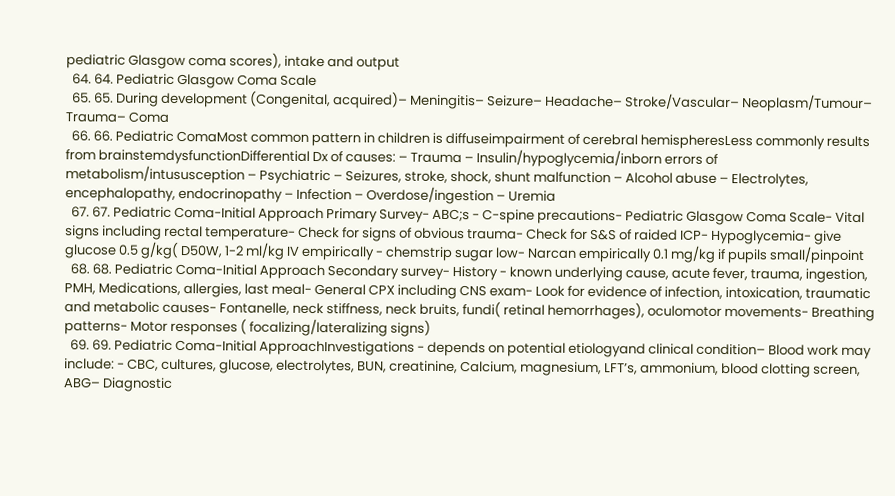pediatric Glasgow coma scores), intake and output
  64. 64. Pediatric Glasgow Coma Scale
  65. 65. During development (Congenital, acquired)– Meningitis– Seizure– Headache– Stroke/Vascular– Neoplasm/Tumour– Trauma– Coma
  66. 66. Pediatric ComaMost common pattern in children is diffuseimpairment of cerebral hemispheresLess commonly results from brainstemdysfunctionDifferential Dx of causes: – Trauma – Insulin/hypoglycemia/inborn errors of metabolism/intususception – Psychiatric – Seizures, stroke, shock, shunt malfunction – Alcohol abuse – Electrolytes, encephalopathy, endocrinopathy – Infection – Overdose/ingestion – Uremia
  67. 67. Pediatric Coma-Initial Approach Primary Survey- ABC;s - C-spine precautions- Pediatric Glasgow Coma Scale- Vital signs including rectal temperature- Check for signs of obvious trauma- Check for S&S of raided ICP- Hypoglycemia- give glucose 0.5 g/kg( D50W, 1-2 ml/kg IV empirically - chemstrip sugar low- Narcan empirically 0.1 mg/kg if pupils small/pinpoint
  68. 68. Pediatric Coma-Initial Approach Secondary survey- History - known underlying cause, acute fever, trauma, ingestion, PMH, Medications, allergies, last meal- General CPX including CNS exam- Look for evidence of infection, intoxication, traumatic and metabolic causes- Fontanelle, neck stiffness, neck bruits, fundi( retinal hemorrhages), oculomotor movements- Breathing patterns- Motor responses ( focalizing/lateralizing signs)
  69. 69. Pediatric Coma-Initial ApproachInvestigations - depends on potential etiologyand clinical condition– Blood work may include: - CBC, cultures, glucose, electrolytes, BUN, creatinine, Calcium, magnesium, LFT’s, ammonium, blood clotting screen, ABG– Diagnostic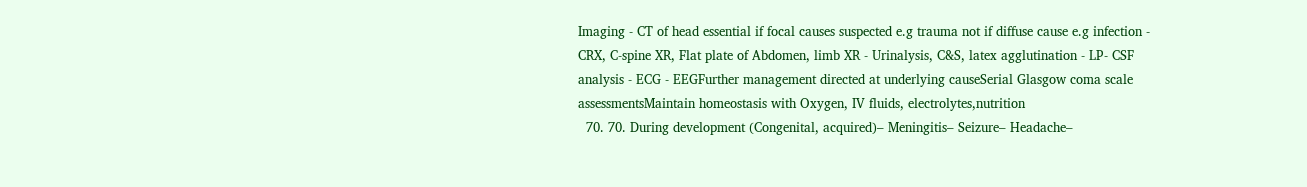Imaging - CT of head essential if focal causes suspected e.g trauma not if diffuse cause e.g infection - CRX, C-spine XR, Flat plate of Abdomen, limb XR - Urinalysis, C&S, latex agglutination - LP- CSF analysis - ECG - EEGFurther management directed at underlying causeSerial Glasgow coma scale assessmentsMaintain homeostasis with Oxygen, IV fluids, electrolytes,nutrition
  70. 70. During development (Congenital, acquired)– Meningitis– Seizure– Headache–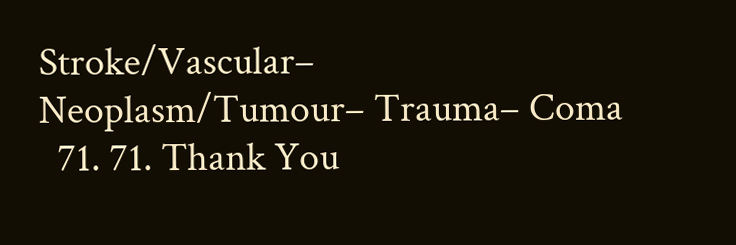Stroke/Vascular– Neoplasm/Tumour– Trauma– Coma
  71. 71. Thank You